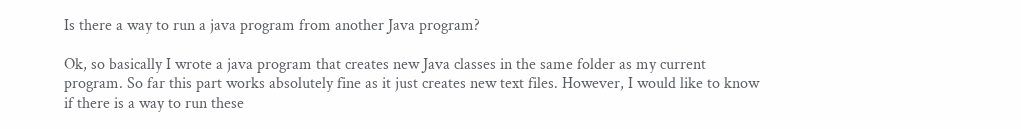Is there a way to run a java program from another Java program?

Ok, so basically I wrote a java program that creates new Java classes in the same folder as my current program. So far this part works absolutely fine as it just creates new text files. However, I would like to know if there is a way to run these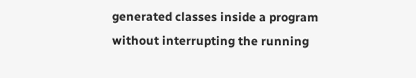generated classes inside a program without interrupting the running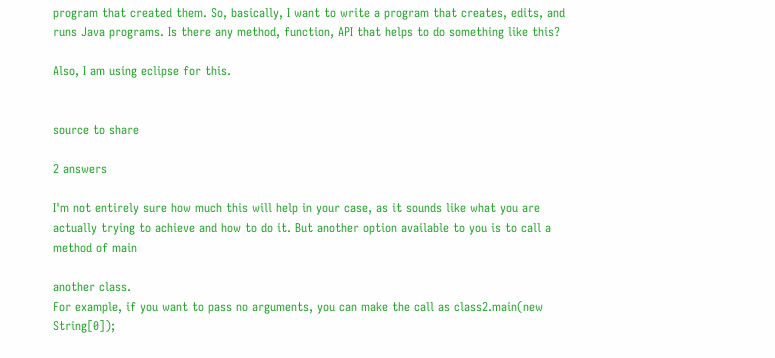program that created them. So, basically, I want to write a program that creates, edits, and runs Java programs. Is there any method, function, API that helps to do something like this?

Also, I am using eclipse for this.


source to share

2 answers

I'm not entirely sure how much this will help in your case, as it sounds like what you are actually trying to achieve and how to do it. But another option available to you is to call a method of main

another class.
For example, if you want to pass no arguments, you can make the call as class2.main(new String[0]);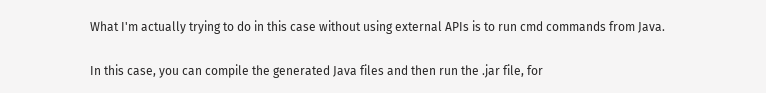What I'm actually trying to do in this case without using external APIs is to run cmd commands from Java.

In this case, you can compile the generated Java files and then run the .jar file, for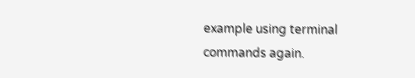example using terminal commands again.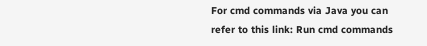For cmd commands via Java you can refer to this link: Run cmd commands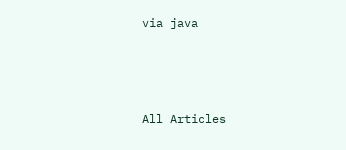via java



All Articles